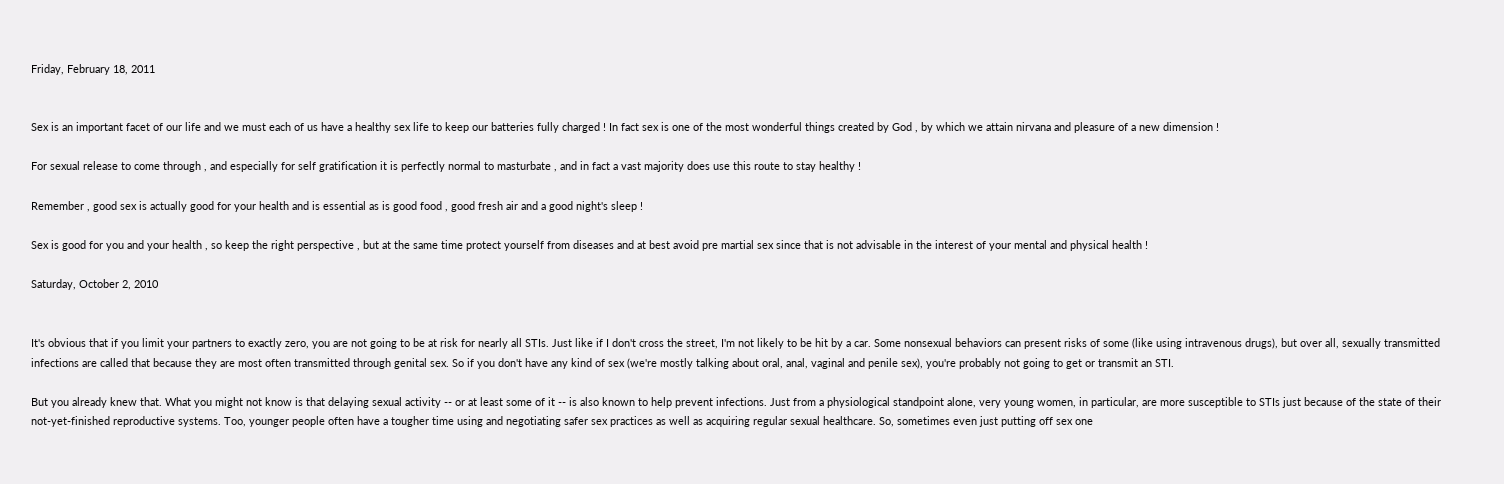Friday, February 18, 2011


Sex is an important facet of our life and we must each of us have a healthy sex life to keep our batteries fully charged ! In fact sex is one of the most wonderful things created by God , by which we attain nirvana and pleasure of a new dimension !

For sexual release to come through , and especially for self gratification it is perfectly normal to masturbate , and in fact a vast majority does use this route to stay healthy !

Remember , good sex is actually good for your health and is essential as is good food , good fresh air and a good night's sleep !

Sex is good for you and your health , so keep the right perspective , but at the same time protect yourself from diseases and at best avoid pre martial sex since that is not advisable in the interest of your mental and physical health !

Saturday, October 2, 2010


It's obvious that if you limit your partners to exactly zero, you are not going to be at risk for nearly all STIs. Just like if I don't cross the street, I'm not likely to be hit by a car. Some nonsexual behaviors can present risks of some (like using intravenous drugs), but over all, sexually transmitted infections are called that because they are most often transmitted through genital sex. So if you don't have any kind of sex (we're mostly talking about oral, anal, vaginal and penile sex), you're probably not going to get or transmit an STI.

But you already knew that. What you might not know is that delaying sexual activity -- or at least some of it -- is also known to help prevent infections. Just from a physiological standpoint alone, very young women, in particular, are more susceptible to STIs just because of the state of their not-yet-finished reproductive systems. Too, younger people often have a tougher time using and negotiating safer sex practices as well as acquiring regular sexual healthcare. So, sometimes even just putting off sex one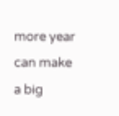more year can make a big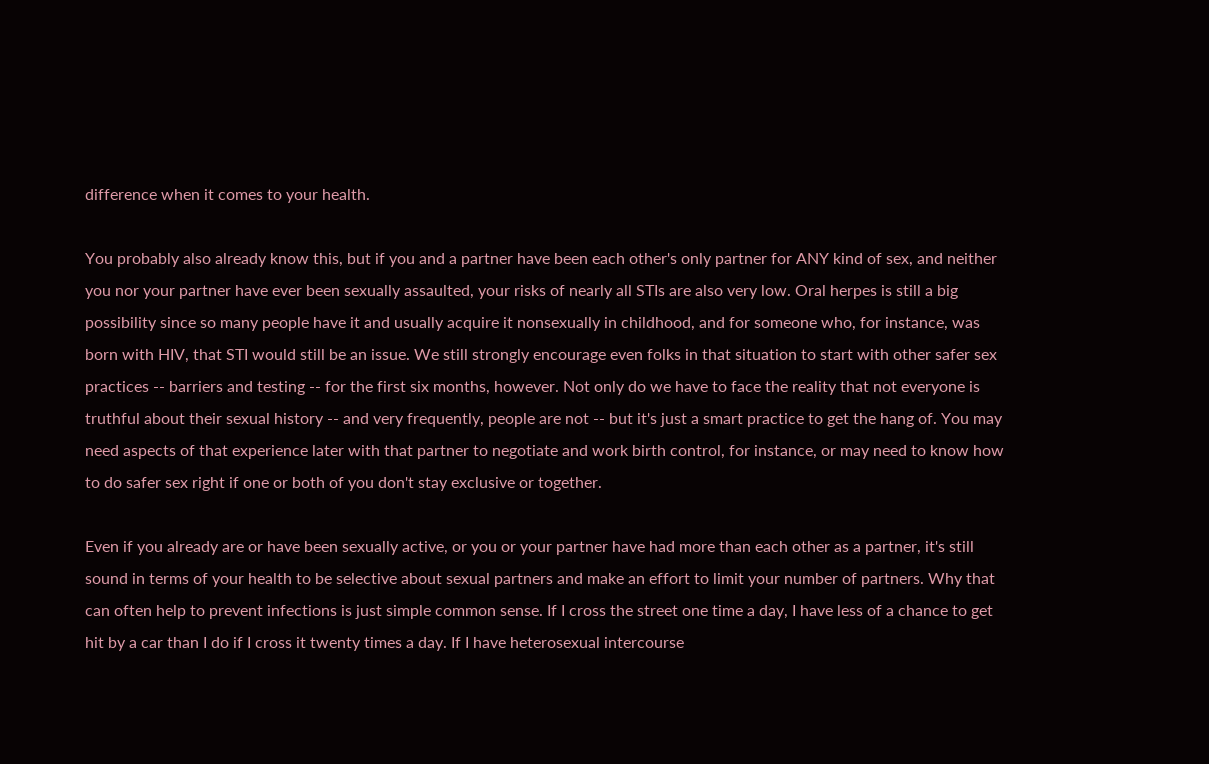difference when it comes to your health.

You probably also already know this, but if you and a partner have been each other's only partner for ANY kind of sex, and neither you nor your partner have ever been sexually assaulted, your risks of nearly all STIs are also very low. Oral herpes is still a big possibility since so many people have it and usually acquire it nonsexually in childhood, and for someone who, for instance, was born with HIV, that STI would still be an issue. We still strongly encourage even folks in that situation to start with other safer sex practices -- barriers and testing -- for the first six months, however. Not only do we have to face the reality that not everyone is truthful about their sexual history -- and very frequently, people are not -- but it's just a smart practice to get the hang of. You may need aspects of that experience later with that partner to negotiate and work birth control, for instance, or may need to know how to do safer sex right if one or both of you don't stay exclusive or together.

Even if you already are or have been sexually active, or you or your partner have had more than each other as a partner, it's still sound in terms of your health to be selective about sexual partners and make an effort to limit your number of partners. Why that can often help to prevent infections is just simple common sense. If I cross the street one time a day, I have less of a chance to get hit by a car than I do if I cross it twenty times a day. If I have heterosexual intercourse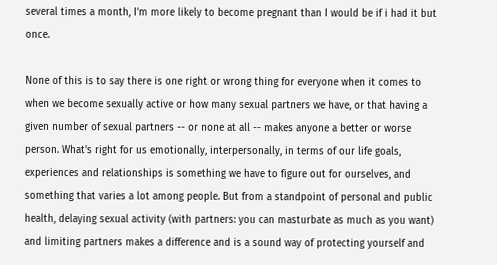several times a month, I'm more likely to become pregnant than I would be if i had it but once.

None of this is to say there is one right or wrong thing for everyone when it comes to when we become sexually active or how many sexual partners we have, or that having a given number of sexual partners -- or none at all -- makes anyone a better or worse person. What's right for us emotionally, interpersonally, in terms of our life goals, experiences and relationships is something we have to figure out for ourselves, and something that varies a lot among people. But from a standpoint of personal and public health, delaying sexual activity (with partners: you can masturbate as much as you want) and limiting partners makes a difference and is a sound way of protecting yourself and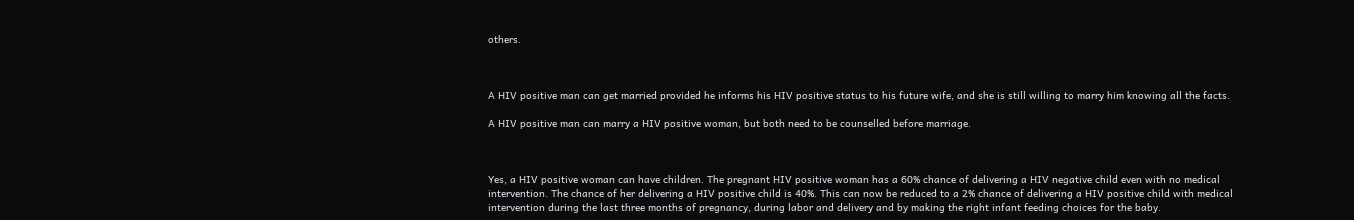others.



A HIV positive man can get married provided he informs his HIV positive status to his future wife, and she is still willing to marry him knowing all the facts.

A HIV positive man can marry a HIV positive woman, but both need to be counselled before marriage.



Yes, a HIV positive woman can have children. The pregnant HIV positive woman has a 60% chance of delivering a HIV negative child even with no medical intervention. The chance of her delivering a HIV positive child is 40%. This can now be reduced to a 2% chance of delivering a HIV positive child with medical intervention during the last three months of pregnancy, during labor and delivery and by making the right infant feeding choices for the baby.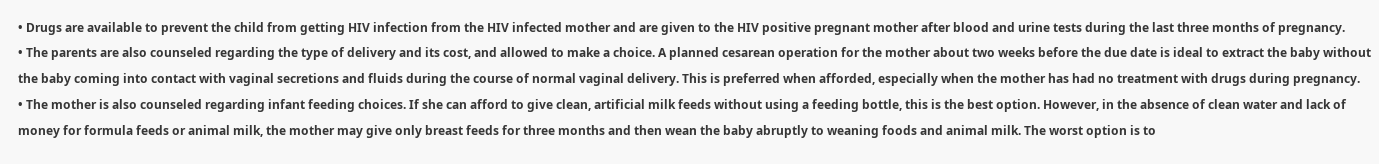• Drugs are available to prevent the child from getting HIV infection from the HIV infected mother and are given to the HIV positive pregnant mother after blood and urine tests during the last three months of pregnancy.
• The parents are also counseled regarding the type of delivery and its cost, and allowed to make a choice. A planned cesarean operation for the mother about two weeks before the due date is ideal to extract the baby without the baby coming into contact with vaginal secretions and fluids during the course of normal vaginal delivery. This is preferred when afforded, especially when the mother has had no treatment with drugs during pregnancy.
• The mother is also counseled regarding infant feeding choices. If she can afford to give clean, artificial milk feeds without using a feeding bottle, this is the best option. However, in the absence of clean water and lack of money for formula feeds or animal milk, the mother may give only breast feeds for three months and then wean the baby abruptly to weaning foods and animal milk. The worst option is to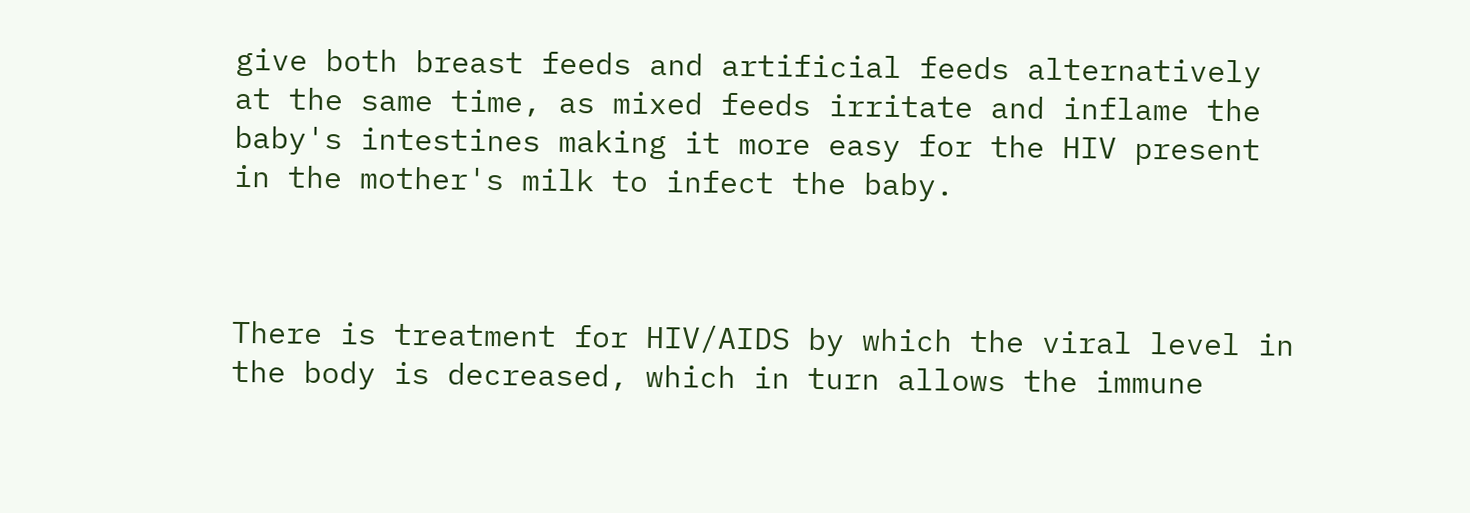give both breast feeds and artificial feeds alternatively at the same time, as mixed feeds irritate and inflame the baby's intestines making it more easy for the HIV present in the mother's milk to infect the baby.



There is treatment for HIV/AIDS by which the viral level in the body is decreased, which in turn allows the immune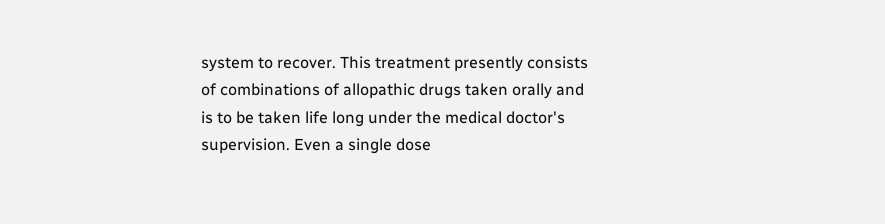system to recover. This treatment presently consists of combinations of allopathic drugs taken orally and is to be taken life long under the medical doctor's supervision. Even a single dose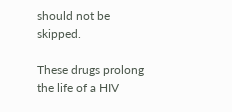should not be skipped.

These drugs prolong the life of a HIV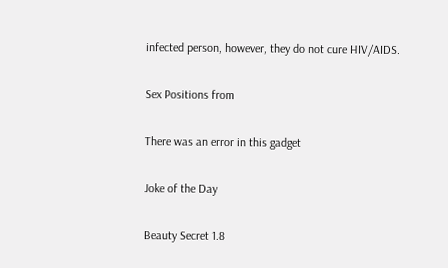infected person, however, they do not cure HIV/AIDS.

Sex Positions from

There was an error in this gadget

Joke of the Day

Beauty Secret 1.8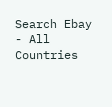Search Ebay - All Countries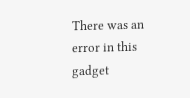There was an error in this gadget